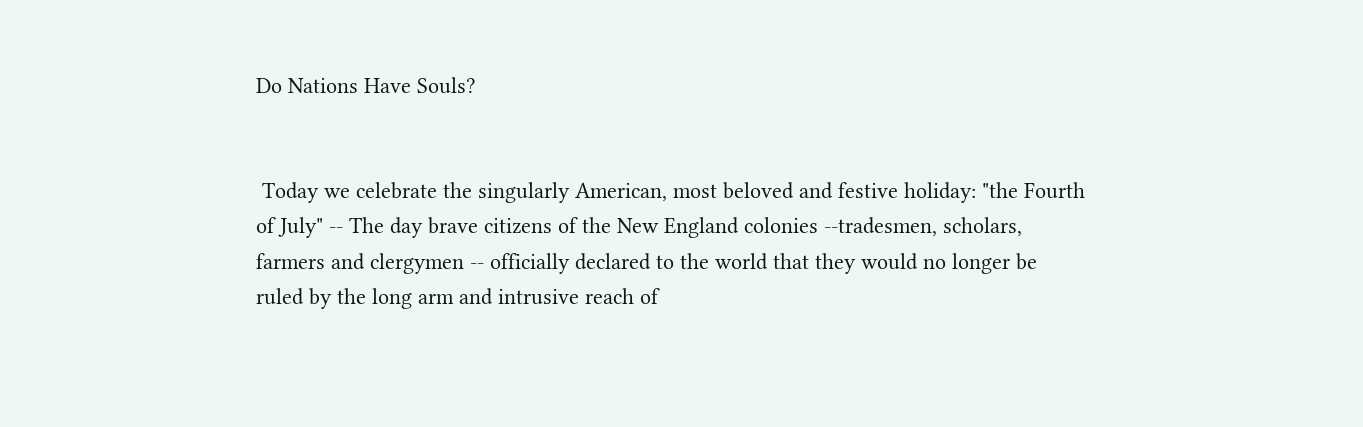Do Nations Have Souls?


 Today we celebrate the singularly American, most beloved and festive holiday: "the Fourth of July" -- The day brave citizens of the New England colonies --tradesmen, scholars, farmers and clergymen -- officially declared to the world that they would no longer be ruled by the long arm and intrusive reach of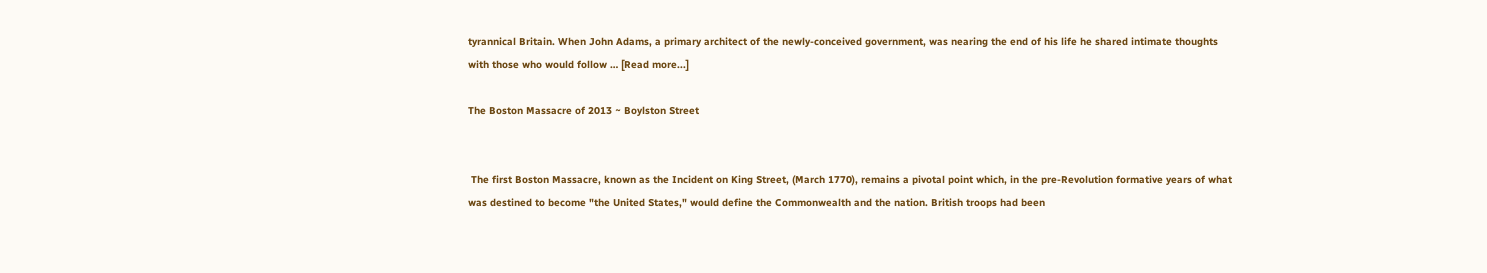tyrannical Britain. When John Adams, a primary architect of the newly-conceived government, was nearing the end of his life he shared intimate thoughts with those who would follow … [Read more...]

The Boston Massacre of 2013 ~ Boylston Street


 The first Boston Massacre, known as the Incident on King Street, (March 1770), remains a pivotal point which, in the pre-Revolution formative years of what was destined to become "the United States," would define the Commonwealth and the nation. British troops had been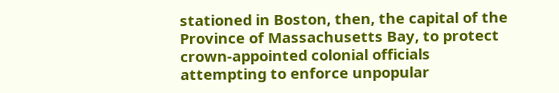stationed in Boston, then, the capital of the Province of Massachusetts Bay, to protect crown-appointed colonial officials attempting to enforce unpopular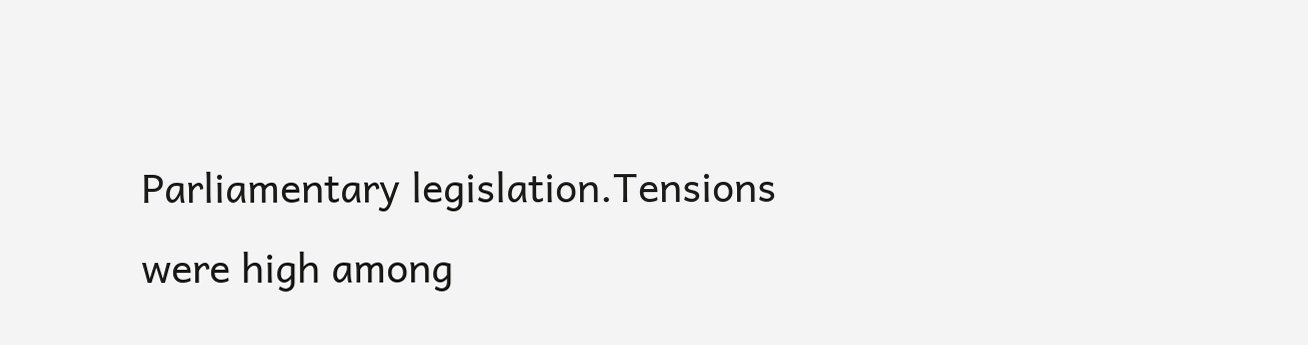Parliamentary legislation.Tensions were high among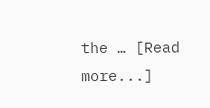the … [Read more...]